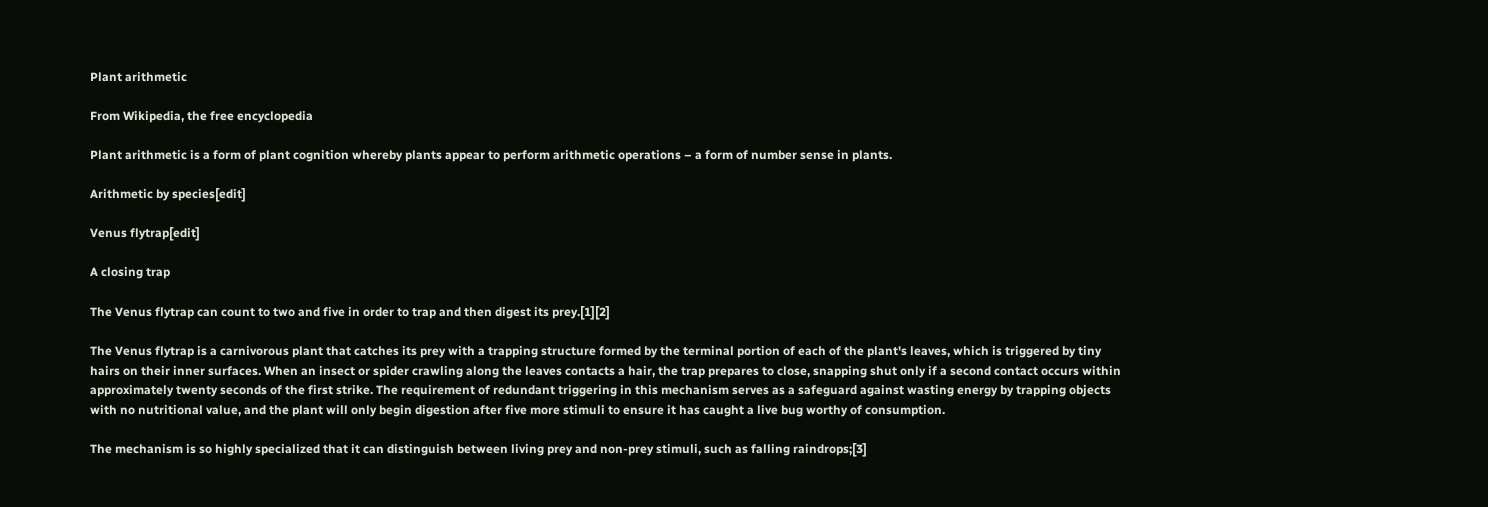Plant arithmetic

From Wikipedia, the free encyclopedia

Plant arithmetic is a form of plant cognition whereby plants appear to perform arithmetic operations – a form of number sense in plants.

Arithmetic by species[edit]

Venus flytrap[edit]

A closing trap

The Venus flytrap can count to two and five in order to trap and then digest its prey.[1][2]

The Venus flytrap is a carnivorous plant that catches its prey with a trapping structure formed by the terminal portion of each of the plant's leaves, which is triggered by tiny hairs on their inner surfaces. When an insect or spider crawling along the leaves contacts a hair, the trap prepares to close, snapping shut only if a second contact occurs within approximately twenty seconds of the first strike. The requirement of redundant triggering in this mechanism serves as a safeguard against wasting energy by trapping objects with no nutritional value, and the plant will only begin digestion after five more stimuli to ensure it has caught a live bug worthy of consumption.

The mechanism is so highly specialized that it can distinguish between living prey and non-prey stimuli, such as falling raindrops;[3]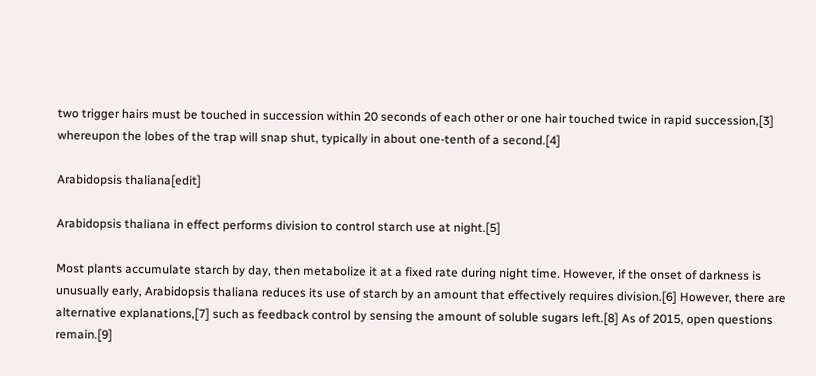two trigger hairs must be touched in succession within 20 seconds of each other or one hair touched twice in rapid succession,[3] whereupon the lobes of the trap will snap shut, typically in about one-tenth of a second.[4]

Arabidopsis thaliana[edit]

Arabidopsis thaliana in effect performs division to control starch use at night.[5]

Most plants accumulate starch by day, then metabolize it at a fixed rate during night time. However, if the onset of darkness is unusually early, Arabidopsis thaliana reduces its use of starch by an amount that effectively requires division.[6] However, there are alternative explanations,[7] such as feedback control by sensing the amount of soluble sugars left.[8] As of 2015, open questions remain.[9]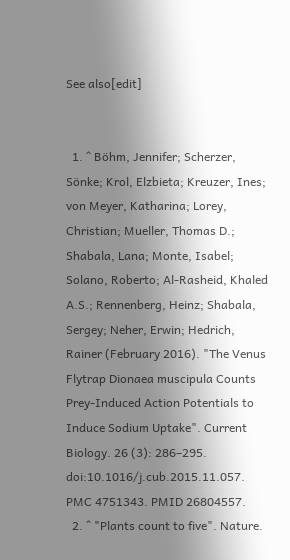See also[edit]


  1. ^ Böhm, Jennifer; Scherzer, Sönke; Krol, Elzbieta; Kreuzer, Ines; von Meyer, Katharina; Lorey, Christian; Mueller, Thomas D.; Shabala, Lana; Monte, Isabel; Solano, Roberto; Al-Rasheid, Khaled A.S.; Rennenberg, Heinz; Shabala, Sergey; Neher, Erwin; Hedrich, Rainer (February 2016). "The Venus Flytrap Dionaea muscipula Counts Prey-Induced Action Potentials to Induce Sodium Uptake". Current Biology. 26 (3): 286–295. doi:10.1016/j.cub.2015.11.057. PMC 4751343. PMID 26804557.
  2. ^ "Plants count to five". Nature.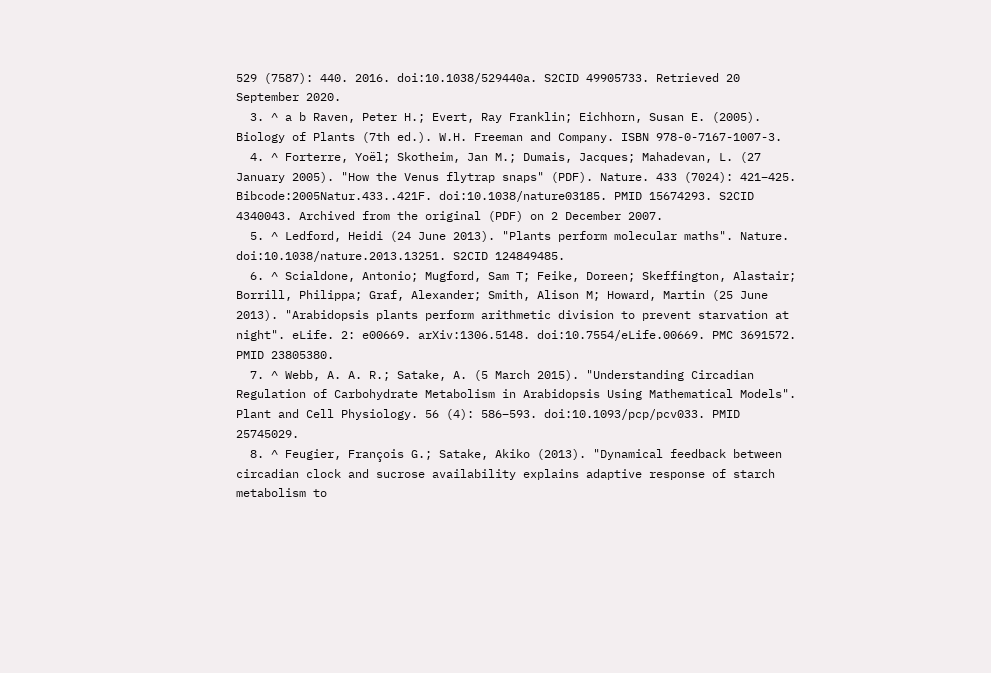529 (7587): 440. 2016. doi:10.1038/529440a. S2CID 49905733. Retrieved 20 September 2020.
  3. ^ a b Raven, Peter H.; Evert, Ray Franklin; Eichhorn, Susan E. (2005). Biology of Plants (7th ed.). W.H. Freeman and Company. ISBN 978-0-7167-1007-3.
  4. ^ Forterre, Yoël; Skotheim, Jan M.; Dumais, Jacques; Mahadevan, L. (27 January 2005). "How the Venus flytrap snaps" (PDF). Nature. 433 (7024): 421–425. Bibcode:2005Natur.433..421F. doi:10.1038/nature03185. PMID 15674293. S2CID 4340043. Archived from the original (PDF) on 2 December 2007.
  5. ^ Ledford, Heidi (24 June 2013). "Plants perform molecular maths". Nature. doi:10.1038/nature.2013.13251. S2CID 124849485.
  6. ^ Scialdone, Antonio; Mugford, Sam T; Feike, Doreen; Skeffington, Alastair; Borrill, Philippa; Graf, Alexander; Smith, Alison M; Howard, Martin (25 June 2013). "Arabidopsis plants perform arithmetic division to prevent starvation at night". eLife. 2: e00669. arXiv:1306.5148. doi:10.7554/eLife.00669. PMC 3691572. PMID 23805380.
  7. ^ Webb, A. A. R.; Satake, A. (5 March 2015). "Understanding Circadian Regulation of Carbohydrate Metabolism in Arabidopsis Using Mathematical Models". Plant and Cell Physiology. 56 (4): 586–593. doi:10.1093/pcp/pcv033. PMID 25745029.
  8. ^ Feugier, François G.; Satake, Akiko (2013). "Dynamical feedback between circadian clock and sucrose availability explains adaptive response of starch metabolism to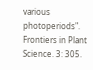various photoperiods". Frontiers in Plant Science. 3: 305.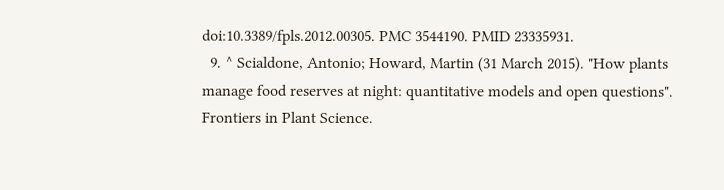doi:10.3389/fpls.2012.00305. PMC 3544190. PMID 23335931.
  9. ^ Scialdone, Antonio; Howard, Martin (31 March 2015). "How plants manage food reserves at night: quantitative models and open questions". Frontiers in Plant Science.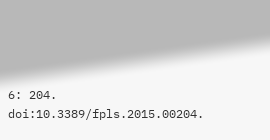6: 204. doi:10.3389/fpls.2015.00204.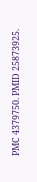PMC 4379750. PMID 25873925.